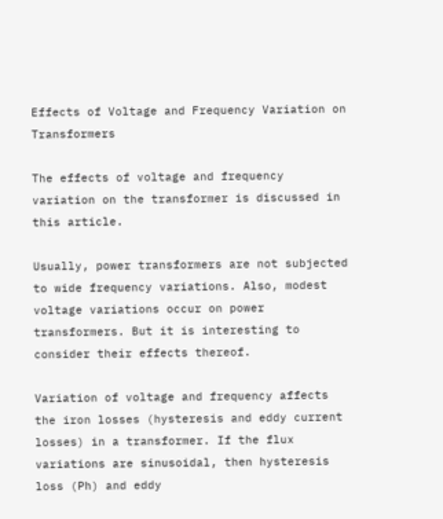Effects of Voltage and Frequency Variation on Transformers

The effects of voltage and frequency variation on the transformer is discussed in this article.

Usually, power transformers are not subjected to wide frequency variations. Also, modest voltage variations occur on power transformers. But it is interesting to consider their effects thereof.

Variation of voltage and frequency affects the iron losses (hysteresis and eddy current losses) in a transformer. If the flux variations are sinusoidal, then hysteresis loss (Ph) and eddy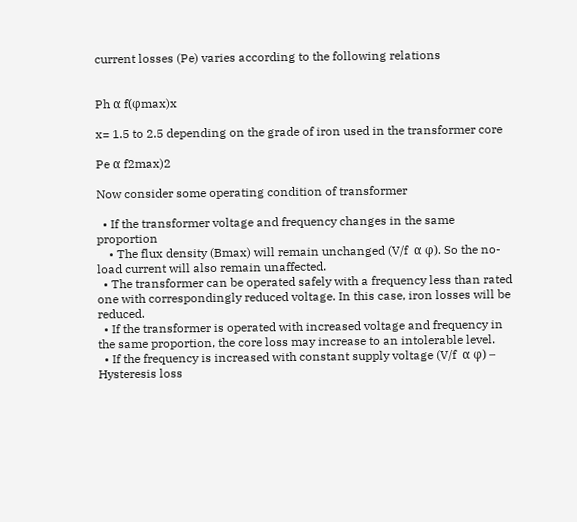current losses (Pe) varies according to the following relations


Ph α f(φmax)x

x= 1.5 to 2.5 depending on the grade of iron used in the transformer core

Pe α f2max)2

Now consider some operating condition of transformer

  • If the transformer voltage and frequency changes in the same proportion
    • The flux density (Bmax) will remain unchanged (V/f  α φ). So the no-load current will also remain unaffected.
  • The transformer can be operated safely with a frequency less than rated one with correspondingly reduced voltage. In this case, iron losses will be reduced.
  • If the transformer is operated with increased voltage and frequency in the same proportion, the core loss may increase to an intolerable level.
  • If the frequency is increased with constant supply voltage (V/f  α φ) – Hysteresis loss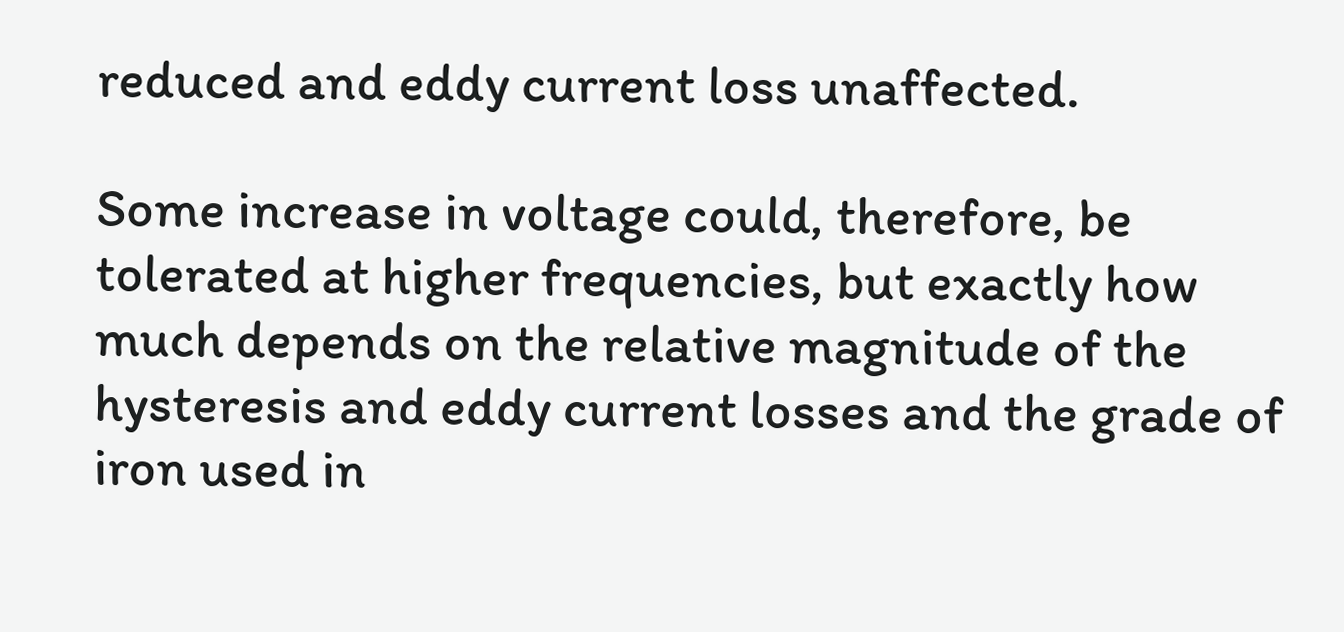reduced and eddy current loss unaffected.

Some increase in voltage could, therefore, be tolerated at higher frequencies, but exactly how much depends on the relative magnitude of the hysteresis and eddy current losses and the grade of iron used in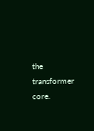the transformer core.